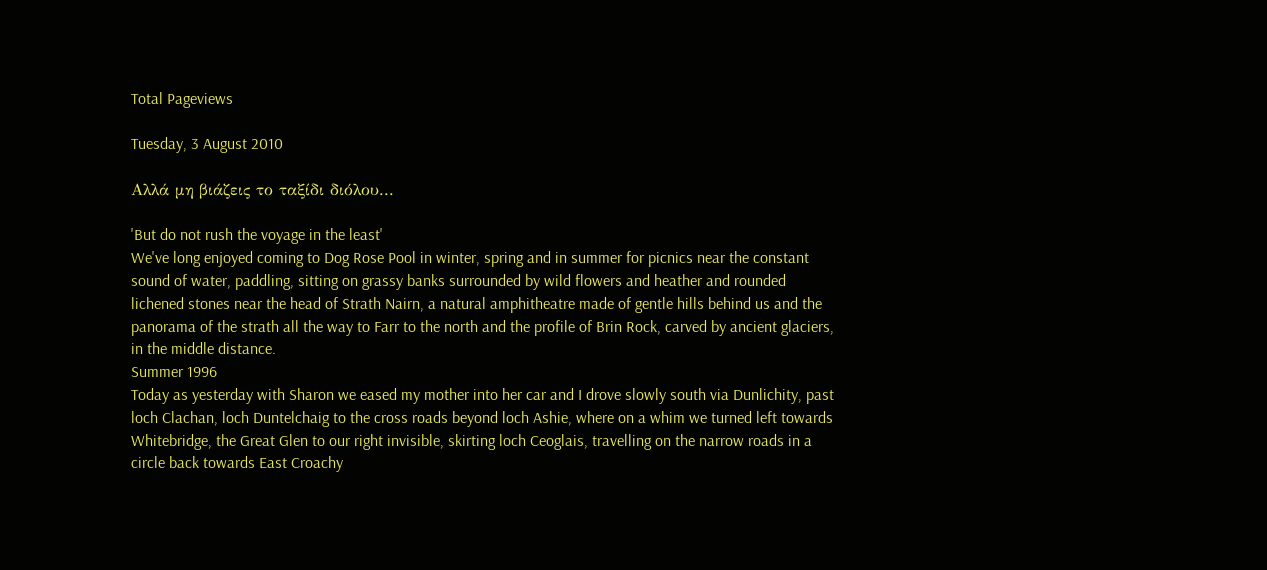Total Pageviews

Tuesday, 3 August 2010

Αλλά μη βιάζεις το ταξίδι διόλου...

'But do not rush the voyage in the least'
We've long enjoyed coming to Dog Rose Pool in winter, spring and in summer for picnics near the constant sound of water, paddling, sitting on grassy banks surrounded by wild flowers and heather and rounded lichened stones near the head of Strath Nairn, a natural amphitheatre made of gentle hills behind us and the panorama of the strath all the way to Farr to the north and the profile of Brin Rock, carved by ancient glaciers, in the middle distance.
Summer 1996
Today as yesterday with Sharon we eased my mother into her car and I drove slowly south via Dunlichity, past loch Clachan, loch Duntelchaig to the cross roads beyond loch Ashie, where on a whim we turned left towards Whitebridge, the Great Glen to our right invisible, skirting loch Ceoglais, travelling on the narrow roads in a circle back towards East Croachy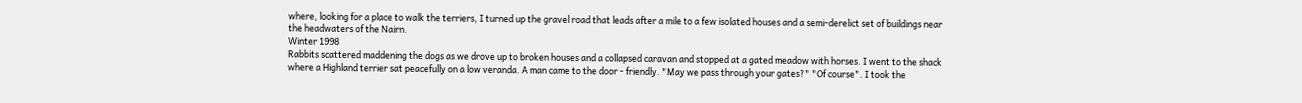where, looking for a place to walk the terriers, I turned up the gravel road that leads after a mile to a few isolated houses and a semi-derelict set of buildings near the headwaters of the Nairn.
Winter 1998
Rabbits scattered maddening the dogs as we drove up to broken houses and a collapsed caravan and stopped at a gated meadow with horses. I went to the shack where a Highland terrier sat peacefully on a low veranda. A man came to the door - friendly. "May we pass through your gates?" "Of course". I took the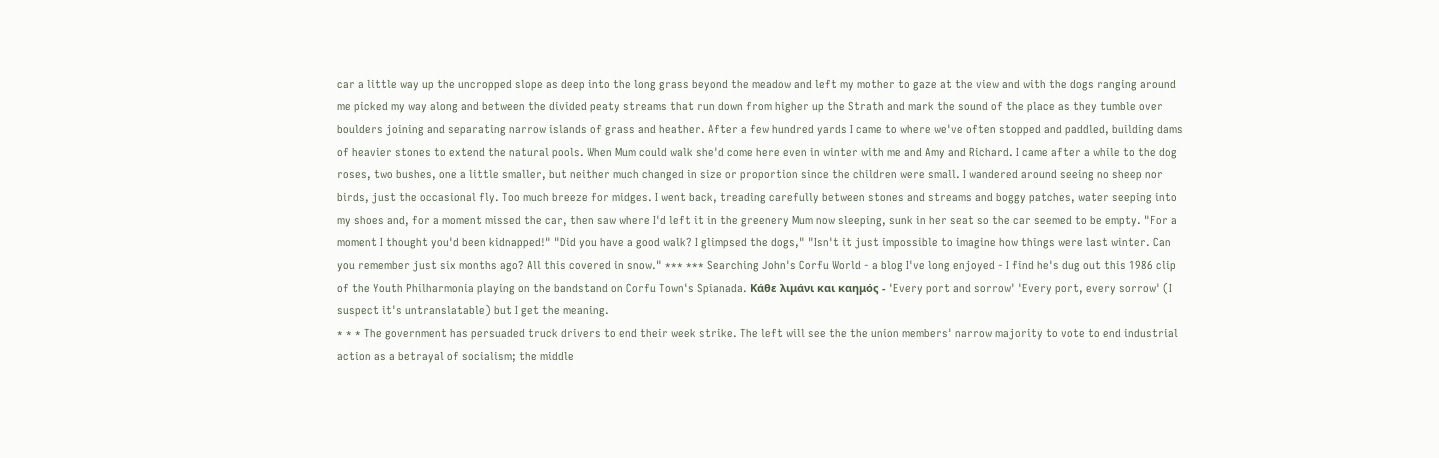car a little way up the uncropped slope as deep into the long grass beyond the meadow and left my mother to gaze at the view and with the dogs ranging around me picked my way along and between the divided peaty streams that run down from higher up the Strath and mark the sound of the place as they tumble over boulders joining and separating narrow islands of grass and heather. After a few hundred yards I came to where we've often stopped and paddled, building dams of heavier stones to extend the natural pools. When Mum could walk she'd come here even in winter with me and Amy and Richard. I came after a while to the dog roses, two bushes, one a little smaller, but neither much changed in size or proportion since the children were small. I wandered around seeing no sheep nor birds, just the occasional fly. Too much breeze for midges. I went back, treading carefully between stones and streams and boggy patches, water seeping into my shoes and, for a moment missed the car, then saw where I'd left it in the greenery Mum now sleeping, sunk in her seat so the car seemed to be empty. "For a moment I thought you'd been kidnapped!" "Did you have a good walk? I glimpsed the dogs," "Isn't it just impossible to imagine how things were last winter. Can you remember just six months ago? All this covered in snow." *** *** Searching John's Corfu World - a blog I've long enjoyed - I find he's dug out this 1986 clip of the Youth Philharmonia playing on the bandstand on Corfu Town's Spianada. Κάθε λιμάνι και καημός - 'Every port and sorrow' 'Every port, every sorrow' (I suspect it's untranslatable) but I get the meaning.
* * * The government has persuaded truck drivers to end their week strike. The left will see the the union members' narrow majority to vote to end industrial action as a betrayal of socialism; the middle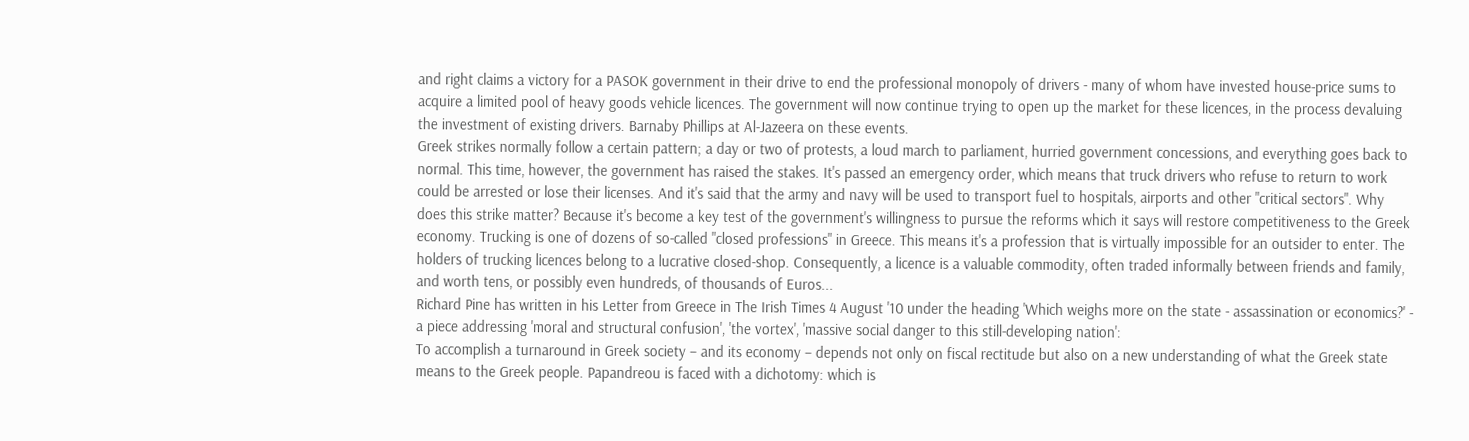and right claims a victory for a PASOK government in their drive to end the professional monopoly of drivers - many of whom have invested house-price sums to acquire a limited pool of heavy goods vehicle licences. The government will now continue trying to open up the market for these licences, in the process devaluing the investment of existing drivers. Barnaby Phillips at Al-Jazeera on these events.
Greek strikes normally follow a certain pattern; a day or two of protests, a loud march to parliament, hurried government concessions, and everything goes back to normal. This time, however, the government has raised the stakes. It's passed an emergency order, which means that truck drivers who refuse to return to work could be arrested or lose their licenses. And it's said that the army and navy will be used to transport fuel to hospitals, airports and other "critical sectors". Why does this strike matter? Because it's become a key test of the government's willingness to pursue the reforms which it says will restore competitiveness to the Greek economy. Trucking is one of dozens of so-called "closed professions" in Greece. This means it's a profession that is virtually impossible for an outsider to enter. The holders of trucking licences belong to a lucrative closed-shop. Consequently, a licence is a valuable commodity, often traded informally between friends and family, and worth tens, or possibly even hundreds, of thousands of Euros...
Richard Pine has written in his Letter from Greece in The Irish Times 4 August '10 under the heading 'Which weighs more on the state - assassination or economics?' - a piece addressing 'moral and structural confusion', 'the vortex', 'massive social danger to this still-developing nation':
To accomplish a turnaround in Greek society – and its economy – depends not only on fiscal rectitude but also on a new understanding of what the Greek state means to the Greek people. Papandreou is faced with a dichotomy: which is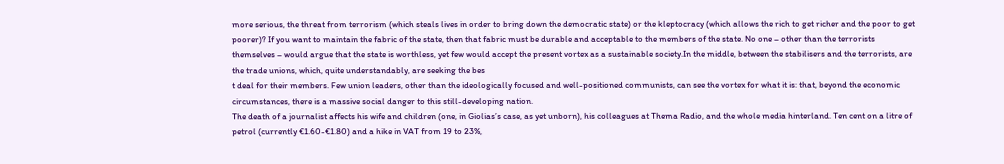more serious, the threat from terrorism (which steals lives in order to bring down the democratic state) or the kleptocracy (which allows the rich to get richer and the poor to get poorer)? If you want to maintain the fabric of the state, then that fabric must be durable and acceptable to the members of the state. No one – other than the terrorists themselves – would argue that the state is worthless, yet few would accept the present vortex as a sustainable society.In the middle, between the stabilisers and the terrorists, are the trade unions, which, quite understandably, are seeking the bes
t deal for their members. Few union leaders, other than the ideologically focused and well-positioned communists, can see the vortex for what it is: that, beyond the economic circumstances, there is a massive social danger to this still-developing nation.
The death of a journalist affects his wife and children (one, in Giolias’s case, as yet unborn), his colleagues at Thema Radio, and the whole media hinterland. Ten cent on a litre of petrol (currently €1.60-€1.80) and a hike in VAT from 19 to 23%,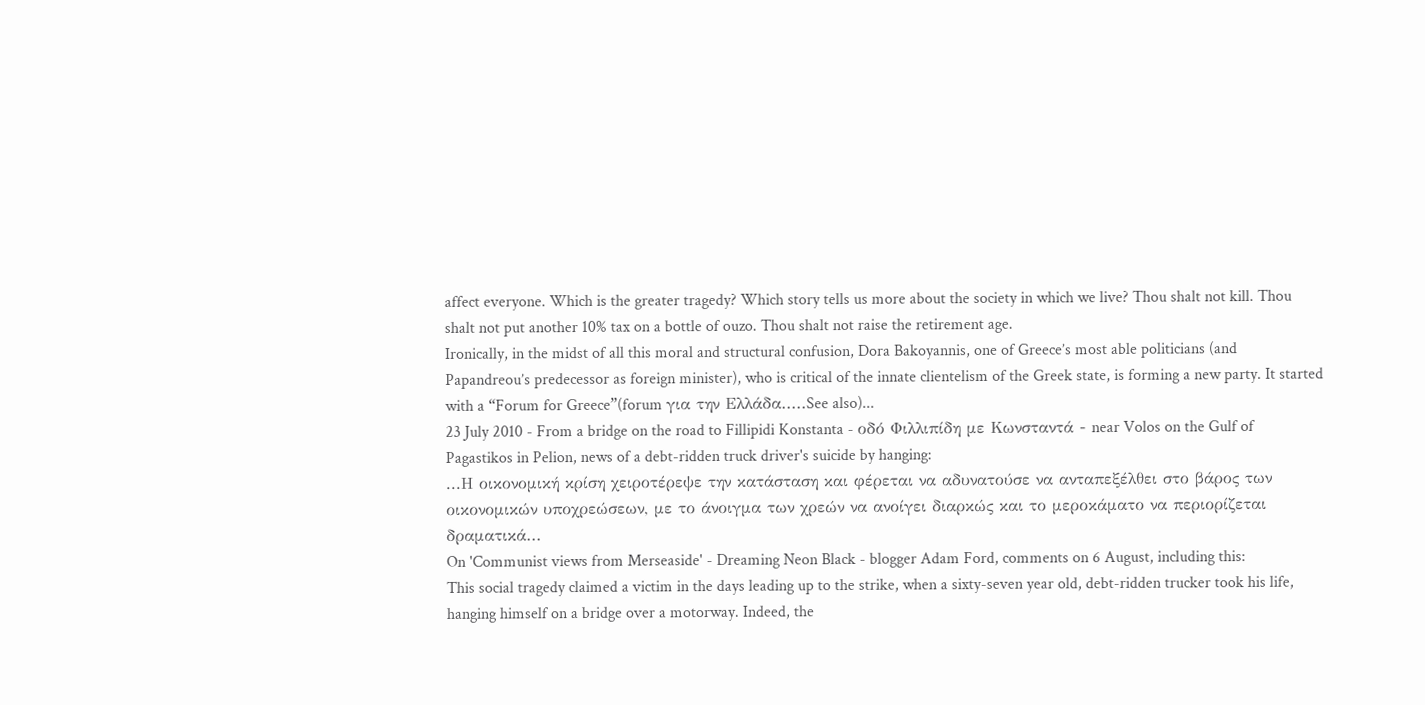affect everyone. Which is the greater tragedy? Which story tells us more about the society in which we live? Thou shalt not kill. Thou shalt not put another 10% tax on a bottle of ouzo. Thou shalt not raise the retirement age.
Ironically, in the midst of all this moral and structural confusion, Dora Bakoyannis, one of Greece’s most able politicians (and Papandreou’s predecessor as foreign minister), who is critical of the innate clientelism of the Greek state, is forming a new party. It started with a “Forum for Greece”(forum για την Ελλάδα.....See also)...
23 July 2010 - From a bridge on the road to Fillipidi Konstanta - οδό Φιλλιπίδη με Κωνσταντά - near Volos on the Gulf of Pagastikos in Pelion, news of a debt-ridden truck driver's suicide by hanging:
...Η οικονομική κρίση χειροτέρεψε την κατάσταση και φέρεται να αδυνατούσε να ανταπεξέλθει στο βάρος των οικονομικών υποχρεώσεων, με το άνοιγμα των χρεών να ανοίγει διαρκώς και το μεροκάματο να περιορίζεται δραματικά...
On 'Communist views from Merseaside' - Dreaming Neon Black - blogger Adam Ford, comments on 6 August, including this:
This social tragedy claimed a victim in the days leading up to the strike, when a sixty-seven year old, debt-ridden trucker took his life, hanging himself on a bridge over a motorway. Indeed, the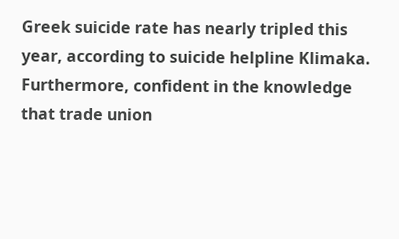Greek suicide rate has nearly tripled this year, according to suicide helpline Klimaka.
Furthermore, confident in the knowledge that trade union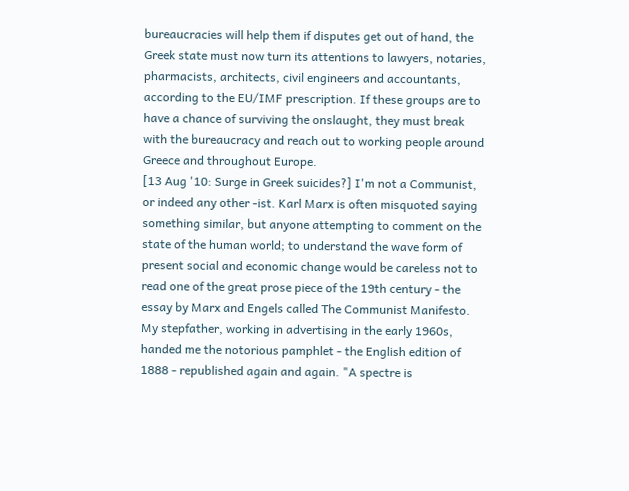bureaucracies will help them if disputes get out of hand, the Greek state must now turn its attentions to lawyers, notaries, pharmacists, architects, civil engineers and accountants, according to the EU/IMF prescription. If these groups are to have a chance of surviving the onslaught, they must break with the bureaucracy and reach out to working people around Greece and throughout Europe.
[13 Aug '10: Surge in Greek suicides?] I'm not a Communist, or indeed any other -ist. Karl Marx is often misquoted saying something similar, but anyone attempting to comment on the state of the human world; to understand the wave form of present social and economic change would be careless not to read one of the great prose piece of the 19th century - the essay by Marx and Engels called The Communist Manifesto. My stepfather, working in advertising in the early 1960s, handed me the notorious pamphlet - the English edition of 1888 - republished again and again. "A spectre is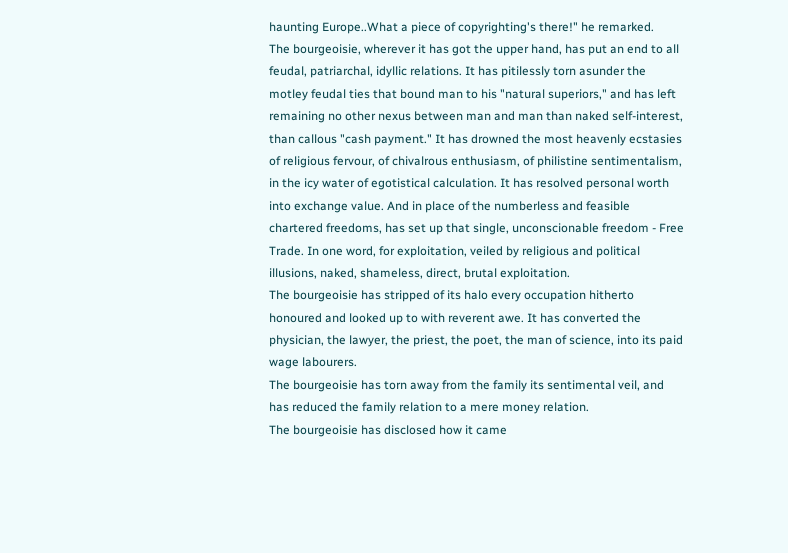haunting Europe..What a piece of copyrighting's there!" he remarked.
The bourgeoisie, wherever it has got the upper hand, has put an end to all feudal, patriarchal, idyllic relations. It has pitilessly torn asunder the motley feudal ties that bound man to his "natural superiors," and has left remaining no other nexus between man and man than naked self-interest, than callous "cash payment." It has drowned the most heavenly ecstasies of religious fervour, of chivalrous enthusiasm, of philistine sentimentalism, in the icy water of egotistical calculation. It has resolved personal worth into exchange value. And in place of the numberless and feasible chartered freedoms, has set up that single, unconscionable freedom - Free Trade. In one word, for exploitation, veiled by religious and political illusions, naked, shameless, direct, brutal exploitation.
The bourgeoisie has stripped of its halo every occupation hitherto honoured and looked up to with reverent awe. It has converted the physician, the lawyer, the priest, the poet, the man of science, into its paid wage labourers.
The bourgeoisie has torn away from the family its sentimental veil, and has reduced the family relation to a mere money relation.
The bourgeoisie has disclosed how it came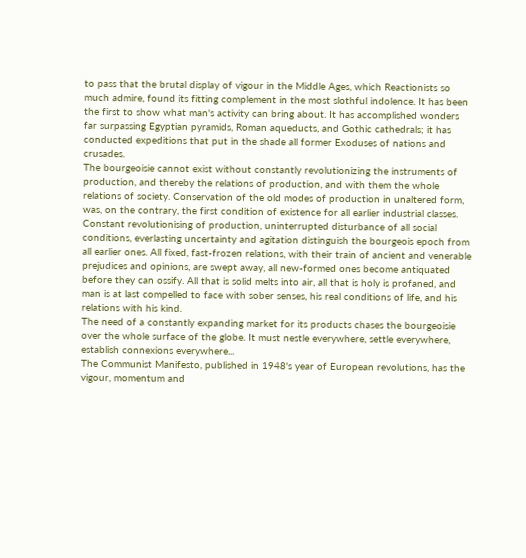to pass that the brutal display of vigour in the Middle Ages, which Reactionists so much admire, found its fitting complement in the most slothful indolence. It has been the first to show what man's activity can bring about. It has accomplished wonders far surpassing Egyptian pyramids, Roman aqueducts, and Gothic cathedrals; it has conducted expeditions that put in the shade all former Exoduses of nations and crusades.
The bourgeoisie cannot exist without constantly revolutionizing the instruments of production, and thereby the relations of production, and with them the whole relations of society. Conservation of the old modes of production in unaltered form, was, on the contrary, the first condition of existence for all earlier industrial classes. Constant revolutionising of production, uninterrupted disturbance of all social conditions, everlasting uncertainty and agitation distinguish the bourgeois epoch from all earlier ones. All fixed, fast-frozen relations, with their train of ancient and venerable prejudices and opinions, are swept away, all new-formed ones become antiquated before they can ossify. All that is solid melts into air, all that is holy is profaned, and man is at last compelled to face with sober senses, his real conditions of life, and his relations with his kind.
The need of a constantly expanding market for its products chases the bourgeoisie over the whole surface of the globe. It must nestle everywhere, settle everywhere, establish connexions everywhere...
The Communist Manifesto, published in 1948's year of European revolutions, has the vigour, momentum and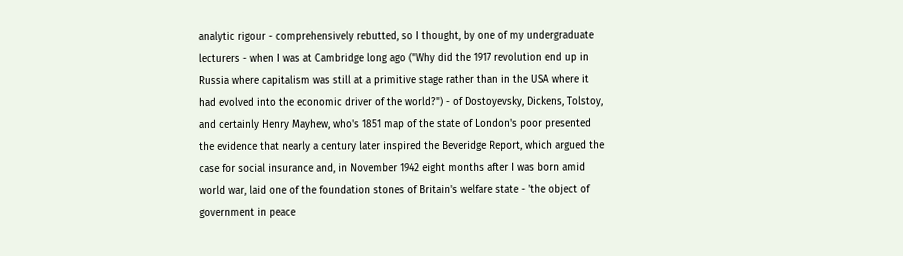analytic rigour - comprehensively rebutted, so I thought, by one of my undergraduate lecturers - when I was at Cambridge long ago ("Why did the 1917 revolution end up in Russia where capitalism was still at a primitive stage rather than in the USA where it had evolved into the economic driver of the world?") - of Dostoyevsky, Dickens, Tolstoy, and certainly Henry Mayhew, who's 1851 map of the state of London's poor presented the evidence that nearly a century later inspired the Beveridge Report, which argued the case for social insurance and, in November 1942 eight months after I was born amid world war, laid one of the foundation stones of Britain's welfare state - 'the object of government in peace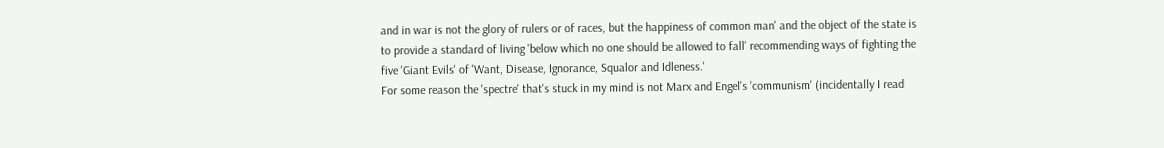and in war is not the glory of rulers or of races, but the happiness of common man' and the object of the state is to provide a standard of living 'below which no one should be allowed to fall' recommending ways of fighting the five 'Giant Evils' of 'Want, Disease, Ignorance, Squalor and Idleness.'
For some reason the 'spectre' that's stuck in my mind is not Marx and Engel's 'communism' (incidentally I read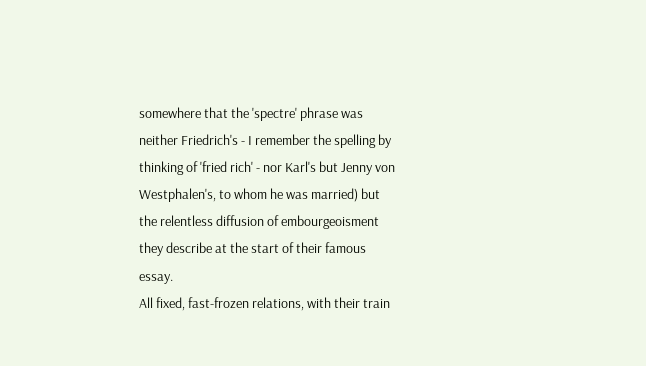somewhere that the 'spectre' phrase was neither Friedrich's - I remember the spelling by thinking of 'fried rich' - nor Karl's but Jenny von Westphalen's, to whom he was married) but the relentless diffusion of embourgeoisment they describe at the start of their famous essay.
All fixed, fast-frozen relations, with their train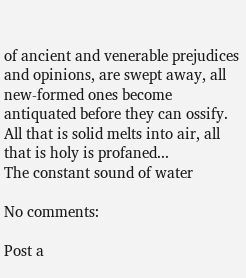of ancient and venerable prejudices and opinions, are swept away, all new-formed ones become antiquated before they can ossify. All that is solid melts into air, all that is holy is profaned...
The constant sound of water

No comments:

Post a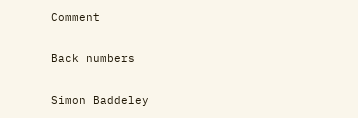Comment

Back numbers

Simon Baddeley